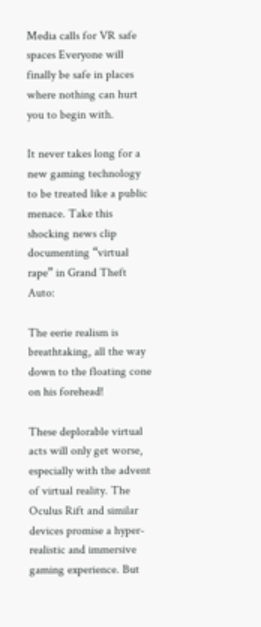Media calls for VR safe spaces Everyone will finally be safe in places where nothing can hurt you to begin with.

It never takes long for a new gaming technology to be treated like a public menace. Take this shocking news clip documenting “virtual rape” in Grand Theft Auto:

The eerie realism is breathtaking, all the way down to the floating cone on his forehead!

These deplorable virtual acts will only get worse, especially with the advent of virtual reality. The Oculus Rift and similar devices promise a hyper-realistic and immersive gaming experience. But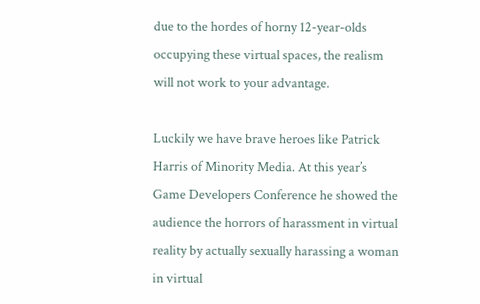due to the hordes of horny 12-year-olds occupying these virtual spaces, the realism will not work to your advantage.

Luckily we have brave heroes like Patrick Harris of Minority Media. At this year’s Game Developers Conference he showed the audience the horrors of harassment in virtual reality by actually sexually harassing a woman in virtual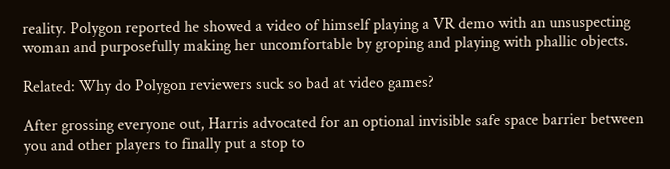reality. Polygon reported he showed a video of himself playing a VR demo with an unsuspecting woman and purposefully making her uncomfortable by groping and playing with phallic objects.

Related: Why do Polygon reviewers suck so bad at video games?

After grossing everyone out, Harris advocated for an optional invisible safe space barrier between you and other players to finally put a stop to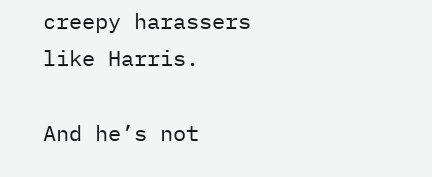creepy harassers like Harris.

And he’s not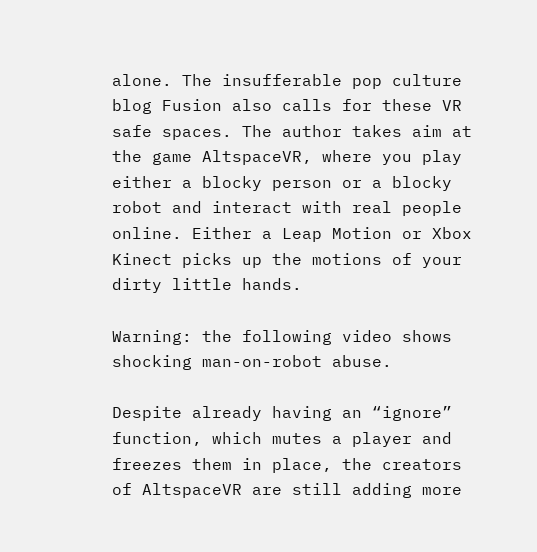alone. The insufferable pop culture blog Fusion also calls for these VR safe spaces. The author takes aim at the game AltspaceVR, where you play either a blocky person or a blocky robot and interact with real people online. Either a Leap Motion or Xbox Kinect picks up the motions of your dirty little hands.

Warning: the following video shows shocking man-on-robot abuse.

Despite already having an “ignore” function, which mutes a player and freezes them in place, the creators of AltspaceVR are still adding more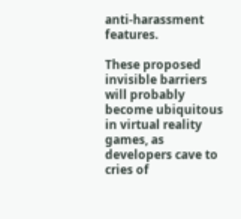anti-harassment features.

These proposed invisible barriers will probably become ubiquitous in virtual reality games, as developers cave to cries of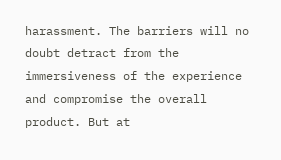harassment. The barriers will no doubt detract from the immersiveness of the experience and compromise the overall product. But at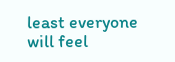least everyone will feel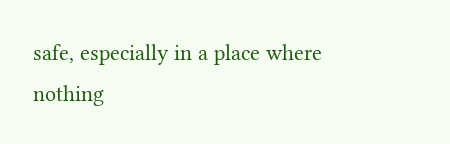safe, especially in a place where nothing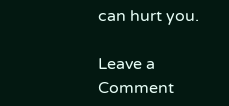can hurt you.

Leave a Comment